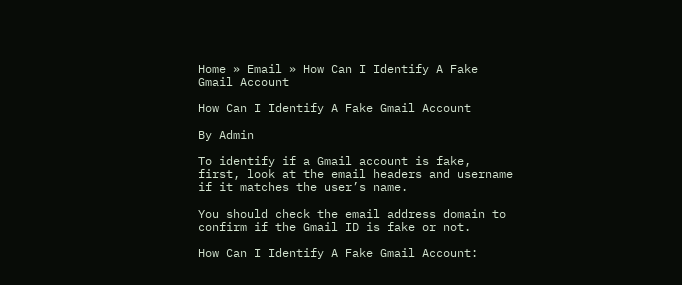Home » Email » How Can I Identify A Fake Gmail Account

How Can I Identify A Fake Gmail Account

By Admin

To identify if a Gmail account is fake, first, look at the email headers and username if it matches the user’s name.

You should check the email address domain to confirm if the Gmail ID is fake or not.

How Can I Identify A Fake Gmail Account: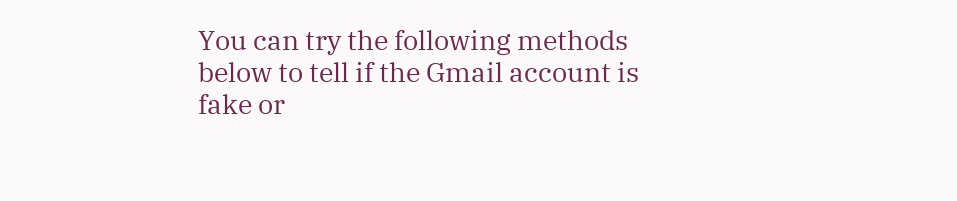You can try the following methods below to tell if the Gmail account is fake or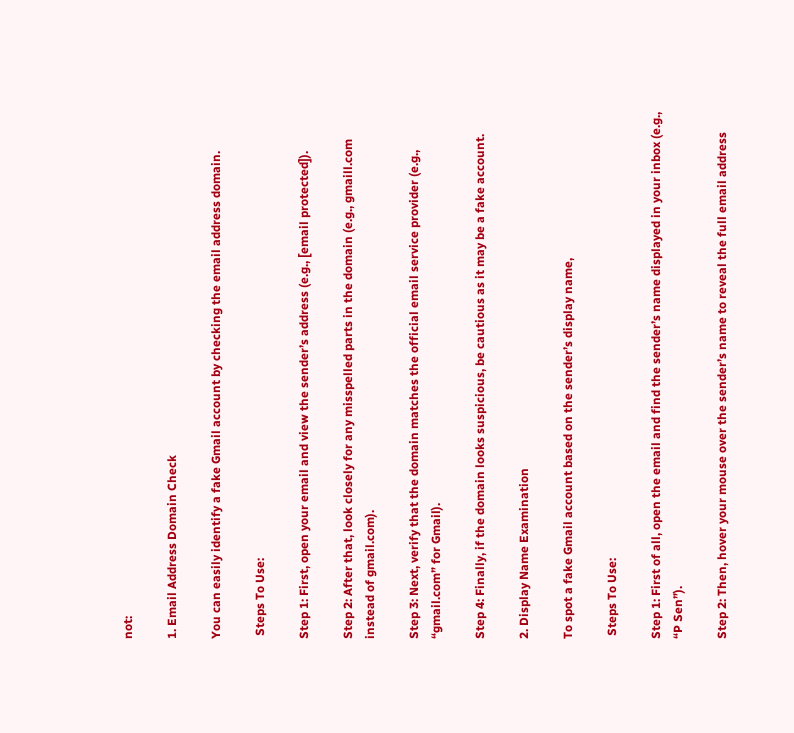not:

1. Email Address Domain Check

You can easily identify a fake Gmail account by checking the email address domain.

 Steps To Use:

Step 1: First, open your email and view the sender’s address (e.g., [email protected]).

Step 2: After that, look closely for any misspelled parts in the domain (e.g., gmaill.com instead of gmail.com).

Step 3: Next, verify that the domain matches the official email service provider (e.g., “gmail.com” for Gmail).

Step 4: Finally, if the domain looks suspicious, be cautious as it may be a fake account.

2. Display Name Examination

To spot a fake Gmail account based on the sender’s display name,

 Steps To Use:

Step 1: First of all, open the email and find the sender’s name displayed in your inbox (e.g., “P Sen”).

Step 2: Then, hover your mouse over the sender’s name to reveal the full email address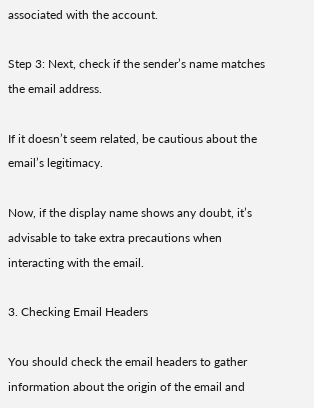associated with the account.

Step 3: Next, check if the sender’s name matches the email address.

If it doesn’t seem related, be cautious about the email’s legitimacy.

Now, if the display name shows any doubt, it’s advisable to take extra precautions when interacting with the email.

3. Checking Email Headers

You should check the email headers to gather information about the origin of the email and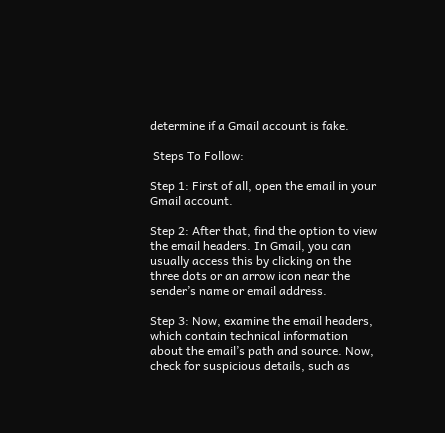determine if a Gmail account is fake.

 Steps To Follow:

Step 1: First of all, open the email in your Gmail account.

Step 2: After that, find the option to view the email headers. In Gmail, you can usually access this by clicking on the three dots or an arrow icon near the sender’s name or email address.

Step 3: Now, examine the email headers, which contain technical information about the email’s path and source. Now, check for suspicious details, such as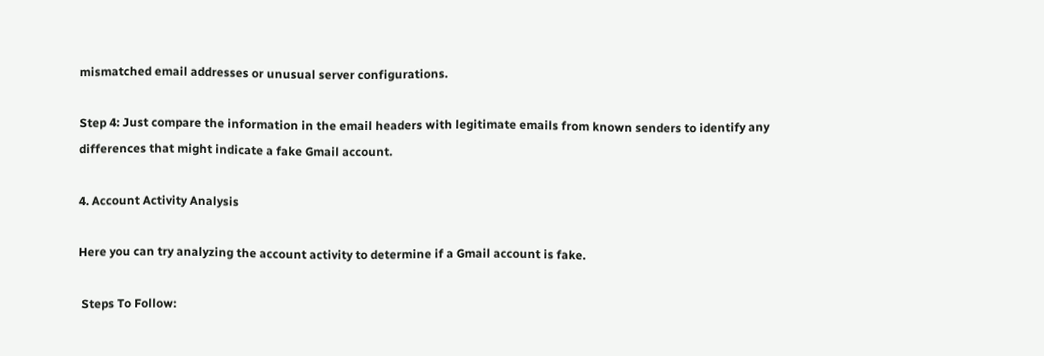mismatched email addresses or unusual server configurations.

Step 4: Just compare the information in the email headers with legitimate emails from known senders to identify any differences that might indicate a fake Gmail account.

4. Account Activity Analysis

Here you can try analyzing the account activity to determine if a Gmail account is fake.

 Steps To Follow: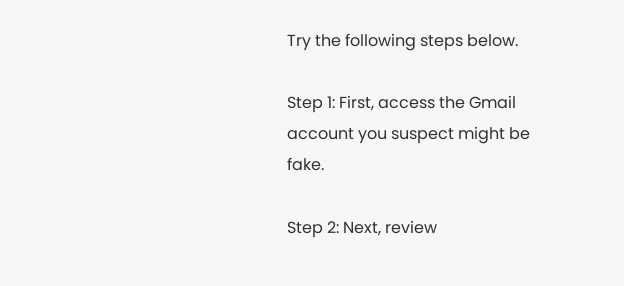Try the following steps below.

Step 1: First, access the Gmail account you suspect might be fake.

Step 2: Next, review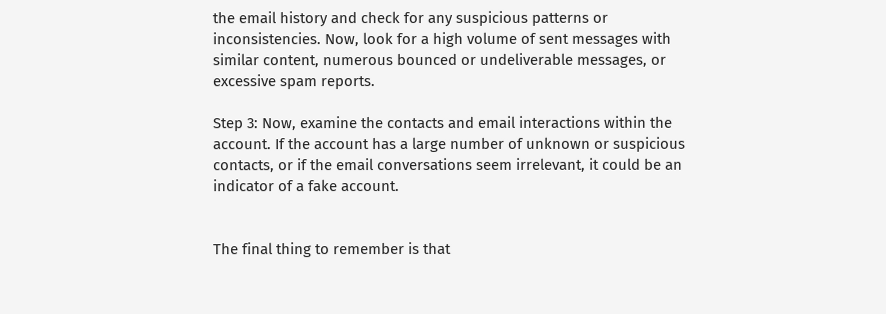the email history and check for any suspicious patterns or inconsistencies. Now, look for a high volume of sent messages with similar content, numerous bounced or undeliverable messages, or excessive spam reports.

Step 3: Now, examine the contacts and email interactions within the account. If the account has a large number of unknown or suspicious contacts, or if the email conversations seem irrelevant, it could be an indicator of a fake account.


The final thing to remember is that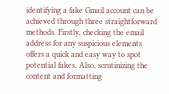identifying a fake Gmail account can be achieved through three straightforward methods. Firstly, checking the email address for any suspicious elements offers a quick and easy way to spot potential fakes. Also, scrutinizing the content and formatting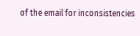of the email for inconsistencies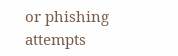or phishing attempts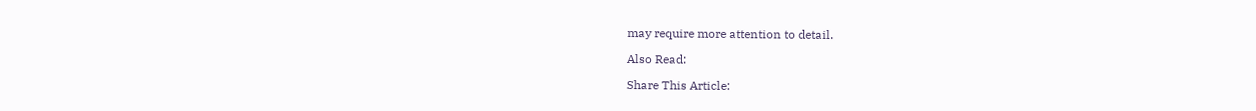may require more attention to detail.

Also Read:

Share This Article: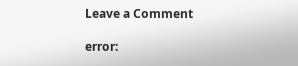Leave a Comment

error: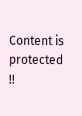Content is protected !!